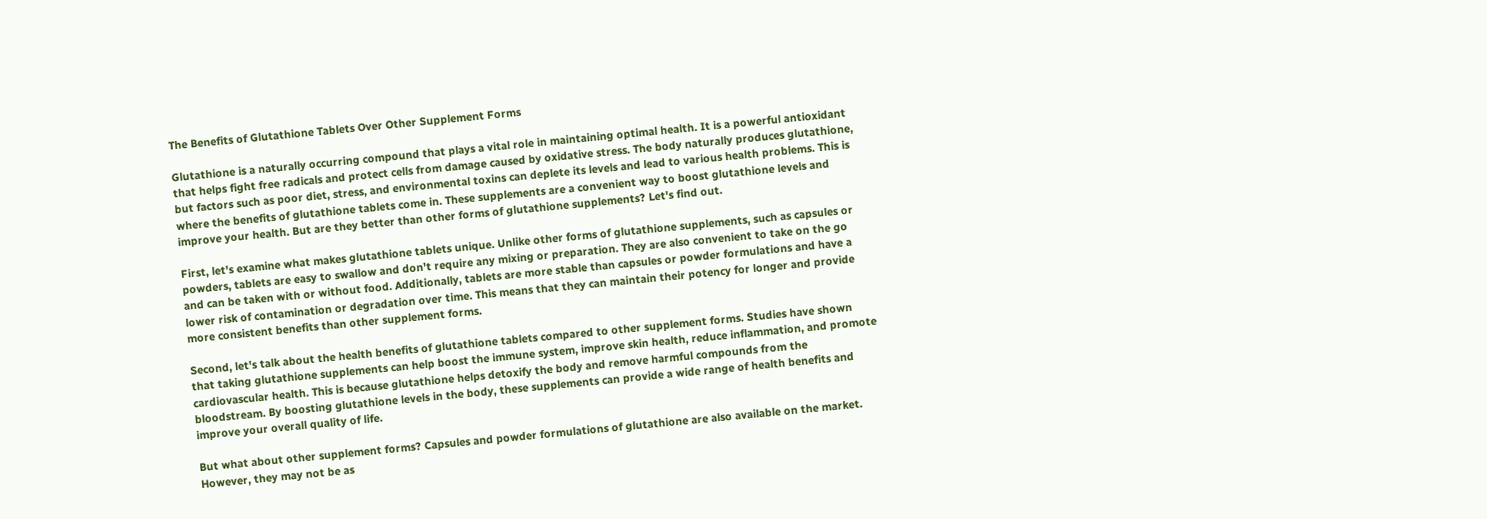The Benefits of Glutathione Tablets Over Other Supplement Forms

Glutathione is a naturally occurring compound that plays a vital role in maintaining optimal health. It is a powerful antioxidant that helps fight free radicals and protect cells from damage caused by oxidative stress. The body naturally produces glutathione, but factors such as poor diet, stress, and environmental toxins can deplete its levels and lead to various health problems. This is where the benefits of glutathione tablets come in. These supplements are a convenient way to boost glutathione levels and improve your health. But are they better than other forms of glutathione supplements? Let's find out.

First, let's examine what makes glutathione tablets unique. Unlike other forms of glutathione supplements, such as capsules or powders, tablets are easy to swallow and don't require any mixing or preparation. They are also convenient to take on the go and can be taken with or without food. Additionally, tablets are more stable than capsules or powder formulations and have a lower risk of contamination or degradation over time. This means that they can maintain their potency for longer and provide more consistent benefits than other supplement forms.

Second, let's talk about the health benefits of glutathione tablets compared to other supplement forms. Studies have shown that taking glutathione supplements can help boost the immune system, improve skin health, reduce inflammation, and promote cardiovascular health. This is because glutathione helps detoxify the body and remove harmful compounds from the bloodstream. By boosting glutathione levels in the body, these supplements can provide a wide range of health benefits and improve your overall quality of life.

But what about other supplement forms? Capsules and powder formulations of glutathione are also available on the market. However, they may not be as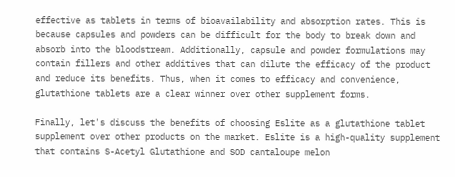effective as tablets in terms of bioavailability and absorption rates. This is because capsules and powders can be difficult for the body to break down and absorb into the bloodstream. Additionally, capsule and powder formulations may contain fillers and other additives that can dilute the efficacy of the product and reduce its benefits. Thus, when it comes to efficacy and convenience, glutathione tablets are a clear winner over other supplement forms.

Finally, let's discuss the benefits of choosing Eslite as a glutathione tablet supplement over other products on the market. Eslite is a high-quality supplement that contains S-Acetyl Glutathione and SOD cantaloupe melon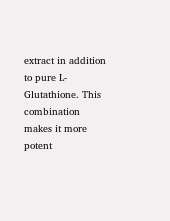extract in addition to pure L-Glutathione. This combination makes it more potent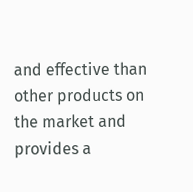and effective than other products on the market and provides a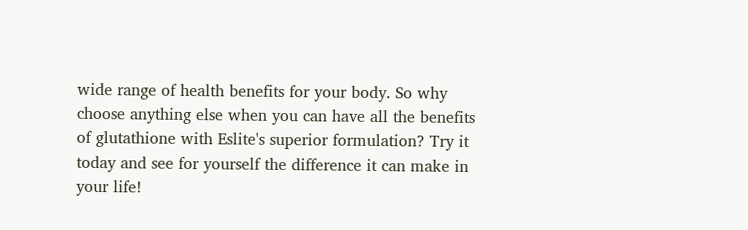wide range of health benefits for your body. So why choose anything else when you can have all the benefits of glutathione with Eslite's superior formulation? Try it today and see for yourself the difference it can make in your life!